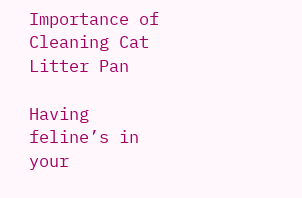Importance of Cleaning Cat Litter Pan

Having feline’s in your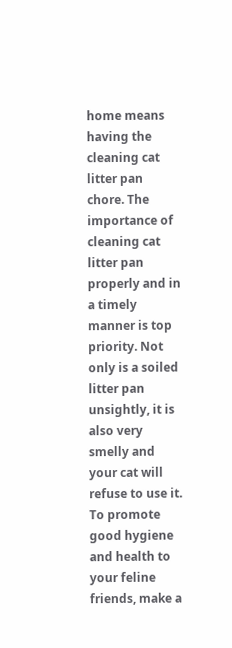home means having the cleaning cat litter pan chore. The importance of cleaning cat litter pan properly and in a timely manner is top priority. Not only is a soiled litter pan unsightly, it is also very smelly and your cat will refuse to use it. To promote good hygiene and health to your feline friends, make a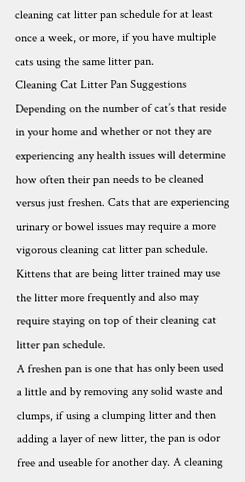cleaning cat litter pan schedule for at least once a week, or more, if you have multiple cats using the same litter pan.
Cleaning Cat Litter Pan Suggestions
Depending on the number of cat’s that reside in your home and whether or not they are experiencing any health issues will determine how often their pan needs to be cleaned versus just freshen. Cats that are experiencing urinary or bowel issues may require a more vigorous cleaning cat litter pan schedule. Kittens that are being litter trained may use the litter more frequently and also may require staying on top of their cleaning cat litter pan schedule.
A freshen pan is one that has only been used a little and by removing any solid waste and clumps, if using a clumping litter and then adding a layer of new litter, the pan is odor free and useable for another day. A cleaning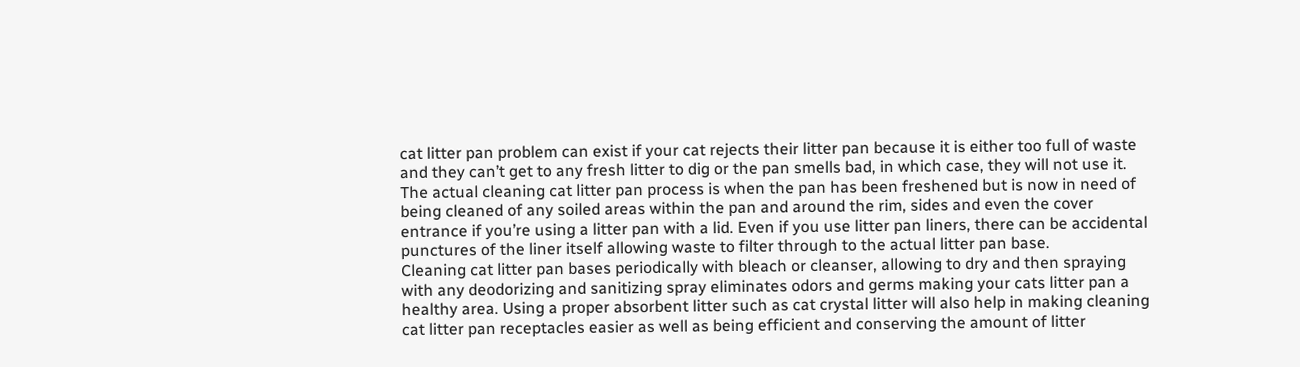cat litter pan problem can exist if your cat rejects their litter pan because it is either too full of waste and they can’t get to any fresh litter to dig or the pan smells bad, in which case, they will not use it.
The actual cleaning cat litter pan process is when the pan has been freshened but is now in need of being cleaned of any soiled areas within the pan and around the rim, sides and even the cover entrance if you’re using a litter pan with a lid. Even if you use litter pan liners, there can be accidental punctures of the liner itself allowing waste to filter through to the actual litter pan base.
Cleaning cat litter pan bases periodically with bleach or cleanser, allowing to dry and then spraying with any deodorizing and sanitizing spray eliminates odors and germs making your cats litter pan a healthy area. Using a proper absorbent litter such as cat crystal litter will also help in making cleaning cat litter pan receptacles easier as well as being efficient and conserving the amount of litter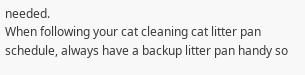needed.
When following your cat cleaning cat litter pan schedule, always have a backup litter pan handy so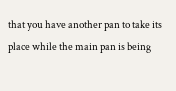that you have another pan to take its place while the main pan is being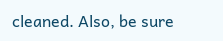cleaned. Also, be sure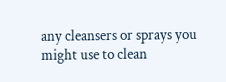any cleansers or sprays you might use to clean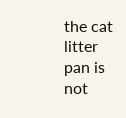the cat litter pan is not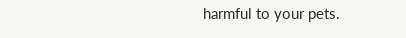harmful to your pets.